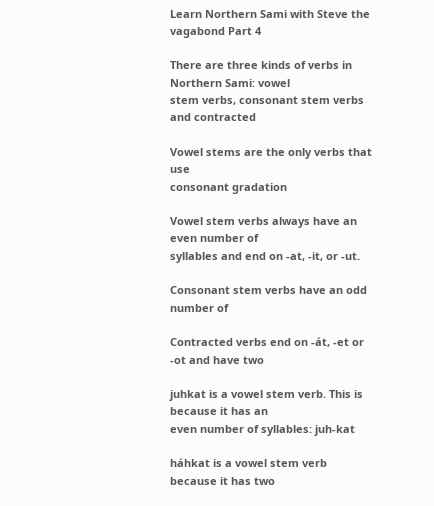Learn Northern Sami with Steve the vagabond Part 4

There are three kinds of verbs in Northern Sami: vowel
stem verbs, consonant stem verbs and contracted

Vowel stems are the only verbs that use
consonant gradation

Vowel stem verbs always have an even number of
syllables and end on -at, -it, or -ut.

Consonant stem verbs have an odd number of

Contracted verbs end on -át, -et or -ot and have two

juhkat is a vowel stem verb. This is because it has an
even number of syllables: juh-kat

háhkat is a vowel stem verb because it has two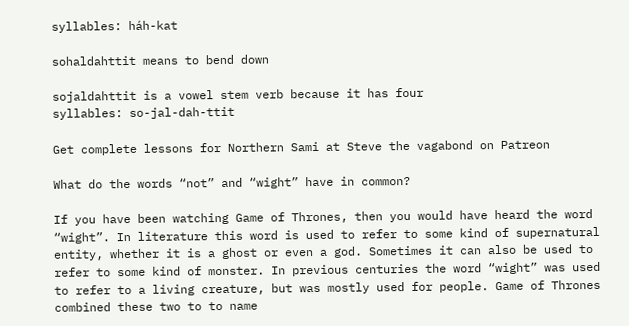syllables: háh-kat

sohaldahttit means to bend down

sojaldahttit is a vowel stem verb because it has four
syllables: so-jal-dah-ttit

Get complete lessons for Northern Sami at Steve the vagabond on Patreon

What do the words “not” and “wight” have in common?

If you have been watching Game of Thrones, then you would have heard the word “wight”. In literature this word is used to refer to some kind of supernatural entity, whether it is a ghost or even a god. Sometimes it can also be used to refer to some kind of monster. In previous centuries the word “wight” was used to refer to a living creature, but was mostly used for people. Game of Thrones combined these two to to name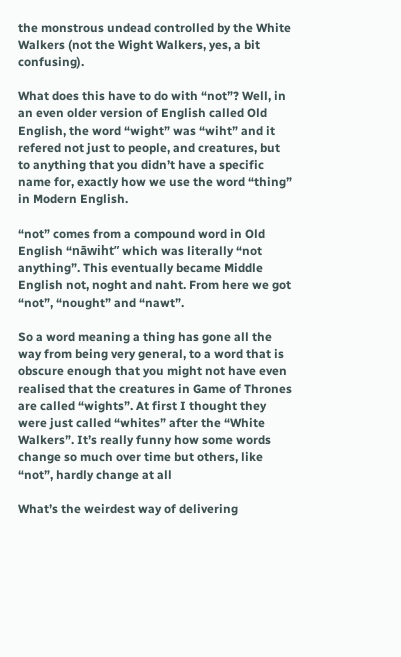the monstrous undead controlled by the White Walkers (not the Wight Walkers, yes, a bit confusing).

What does this have to do with “not”? Well, in an even older version of English called Old English, the word “wight” was “wiht” and it refered not just to people, and creatures, but to anything that you didn’t have a specific name for, exactly how we use the word “thing” in Modern English.

“not” comes from a compound word in Old English “nāwiht” which was literally “not anything”. This eventually became Middle English not, noght and naht. From here we got “not”, “nought” and “nawt”.

So a word meaning a thing has gone all the way from being very general, to a word that is obscure enough that you might not have even realised that the creatures in Game of Thrones are called “wights”. At first I thought they were just called “whites” after the “White Walkers”. It’s really funny how some words change so much over time but others, like “not”, hardly change at all

What’s the weirdest way of delivering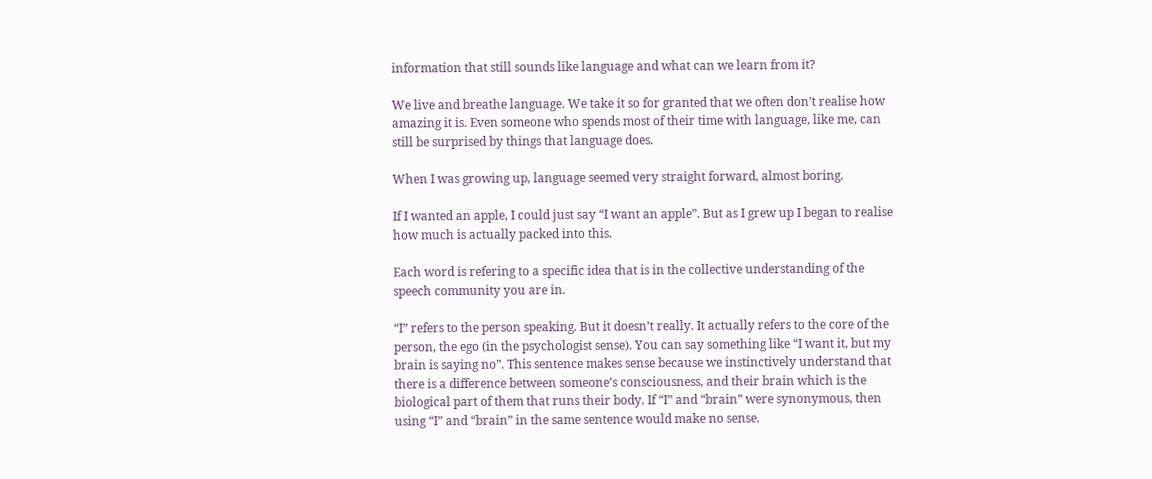information that still sounds like language and what can we learn from it?

We live and breathe language. We take it so for granted that we often don’t realise how amazing it is. Even someone who spends most of their time with language, like me, can still be surprised by things that language does.

When I was growing up, language seemed very straight forward, almost boring.

If I wanted an apple, I could just say “I want an apple”. But as I grew up I began to realise how much is actually packed into this.

Each word is refering to a specific idea that is in the collective understanding of the speech community you are in.

“I” refers to the person speaking. But it doesn’t really. It actually refers to the core of the person, the ego (in the psychologist sense). You can say something like “I want it, but my brain is saying no”. This sentence makes sense because we instinctively understand that there is a difference between someone’s consciousness, and their brain which is the biological part of them that runs their body. If “I” and “brain” were synonymous, then using “I” and “brain” in the same sentence would make no sense.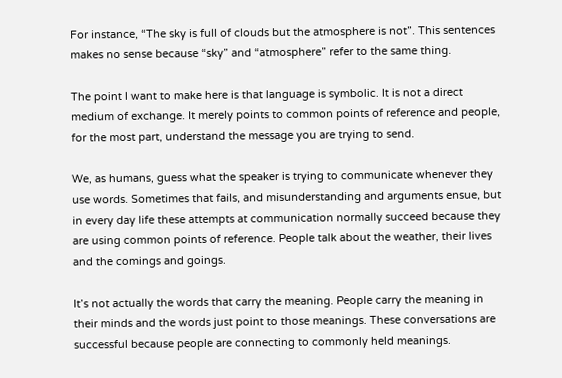For instance, “The sky is full of clouds but the atmosphere is not”. This sentences makes no sense because “sky” and “atmosphere” refer to the same thing.

The point I want to make here is that language is symbolic. It is not a direct medium of exchange. It merely points to common points of reference and people, for the most part, understand the message you are trying to send.

We, as humans, guess what the speaker is trying to communicate whenever they use words. Sometimes that fails, and misunderstanding and arguments ensue, but in every day life these attempts at communication normally succeed because they are using common points of reference. People talk about the weather, their lives and the comings and goings.

It’s not actually the words that carry the meaning. People carry the meaning in their minds and the words just point to those meanings. These conversations are successful because people are connecting to commonly held meanings.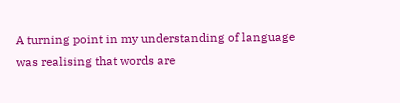A turning point in my understanding of language was realising that words are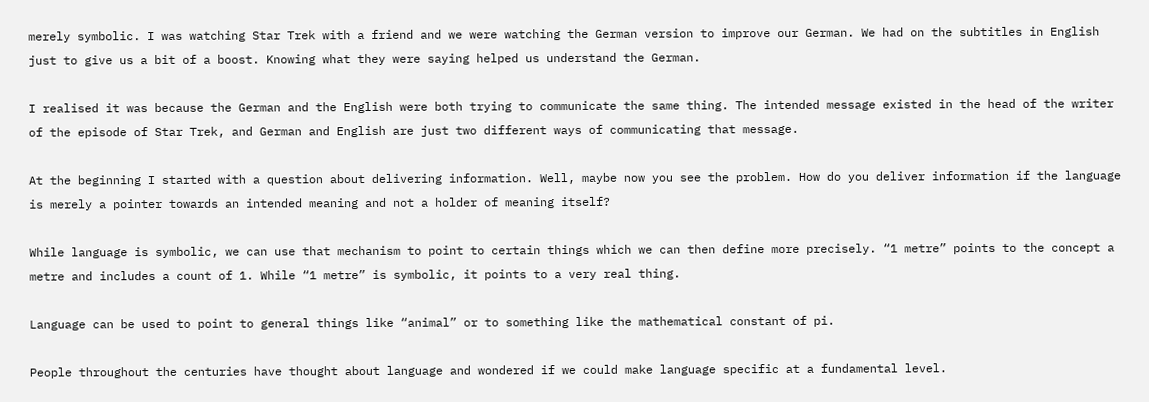merely symbolic. I was watching Star Trek with a friend and we were watching the German version to improve our German. We had on the subtitles in English just to give us a bit of a boost. Knowing what they were saying helped us understand the German.

I realised it was because the German and the English were both trying to communicate the same thing. The intended message existed in the head of the writer of the episode of Star Trek, and German and English are just two different ways of communicating that message.

At the beginning I started with a question about delivering information. Well, maybe now you see the problem. How do you deliver information if the language is merely a pointer towards an intended meaning and not a holder of meaning itself?

While language is symbolic, we can use that mechanism to point to certain things which we can then define more precisely. “1 metre” points to the concept a metre and includes a count of 1. While “1 metre” is symbolic, it points to a very real thing.

Language can be used to point to general things like “animal” or to something like the mathematical constant of pi.

People throughout the centuries have thought about language and wondered if we could make language specific at a fundamental level.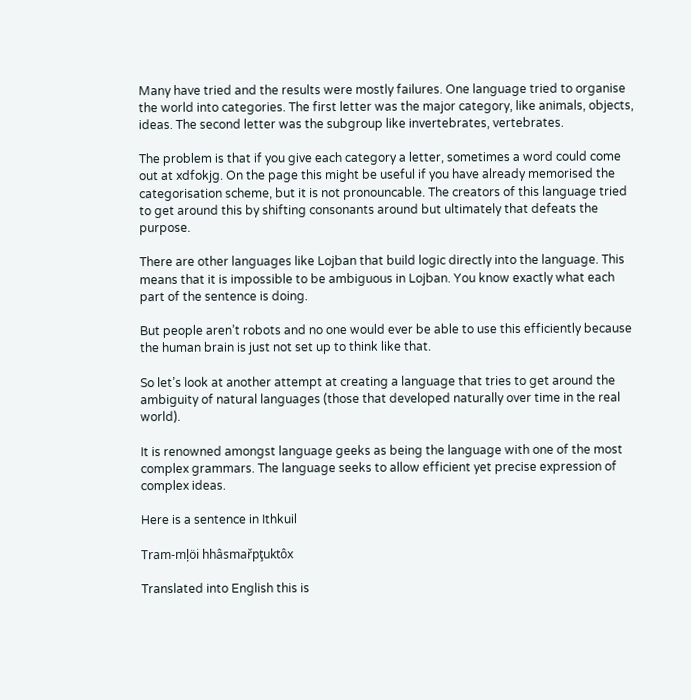Many have tried and the results were mostly failures. One language tried to organise the world into categories. The first letter was the major category, like animals, objects, ideas. The second letter was the subgroup like invertebrates, vertebrates.

The problem is that if you give each category a letter, sometimes a word could come out at xdfokjg. On the page this might be useful if you have already memorised the categorisation scheme, but it is not pronouncable. The creators of this language tried to get around this by shifting consonants around but ultimately that defeats the purpose.

There are other languages like Lojban that build logic directly into the language. This means that it is impossible to be ambiguous in Lojban. You know exactly what each part of the sentence is doing.

But people aren’t robots and no one would ever be able to use this efficiently because the human brain is just not set up to think like that.

So let’s look at another attempt at creating a language that tries to get around the ambiguity of natural languages (those that developed naturally over time in the real world).

It is renowned amongst language geeks as being the language with one of the most complex grammars. The language seeks to allow efficient yet precise expression of complex ideas.

Here is a sentence in Ithkuil

Tram-mļöi hhâsmařpţuktôx

Translated into English this is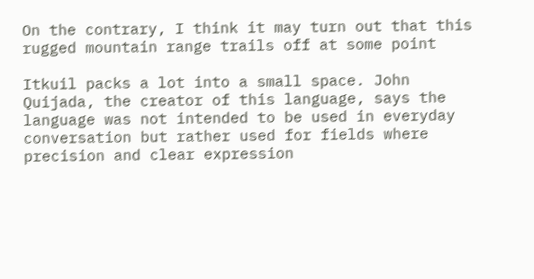On the contrary, I think it may turn out that this rugged mountain range trails off at some point

Itkuil packs a lot into a small space. John Quijada, the creator of this language, says the language was not intended to be used in everyday conversation but rather used for fields where precision and clear expression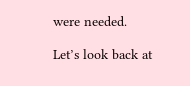were needed.

Let’s look back at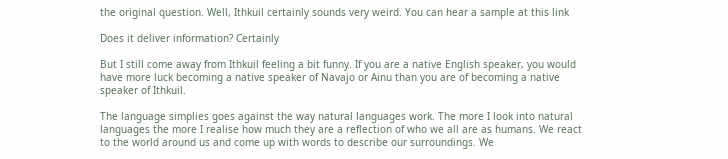the original question. Well, Ithkuil certainly sounds very weird. You can hear a sample at this link

Does it deliver information? Certainly

But I still come away from Ithkuil feeling a bit funny. If you are a native English speaker, you would have more luck becoming a native speaker of Navajo or Ainu than you are of becoming a native speaker of Ithkuil.

The language simplies goes against the way natural languages work. The more I look into natural languages the more I realise how much they are a reflection of who we all are as humans. We react to the world around us and come up with words to describe our surroundings. We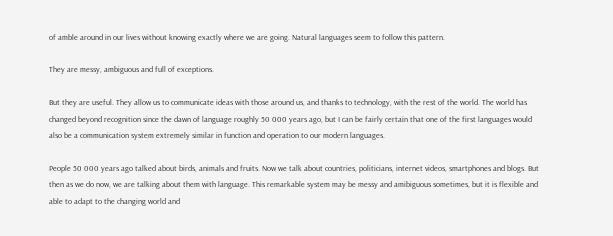of amble around in our lives without knowing exactly where we are going. Natural languages seem to follow this pattern.

They are messy, ambiguous and full of exceptions.

But they are useful. They allow us to communicate ideas with those around us, and thanks to technology, with the rest of the world. The world has changed beyond recognition since the dawn of language roughly 50 000 years ago, but I can be fairly certain that one of the first languages would also be a communication system extremely similar in function and operation to our modern languages.

People 50 000 years ago talked about birds, animals and fruits. Now we talk about countries, politicians, internet videos, smartphones and blogs. But then as we do now, we are talking about them with language. This remarkable system may be messy and amibiguous sometimes, but it is flexible and able to adapt to the changing world and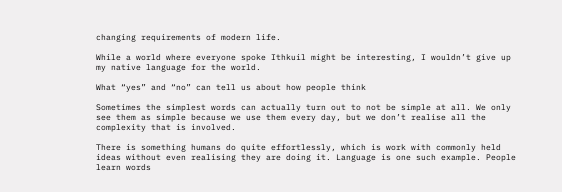changing requirements of modern life.

While a world where everyone spoke Ithkuil might be interesting, I wouldn’t give up my native language for the world.

What “yes” and “no” can tell us about how people think

Sometimes the simplest words can actually turn out to not be simple at all. We only see them as simple because we use them every day, but we don’t realise all the complexity that is involved.

There is something humans do quite effortlessly, which is work with commonly held ideas without even realising they are doing it. Language is one such example. People learn words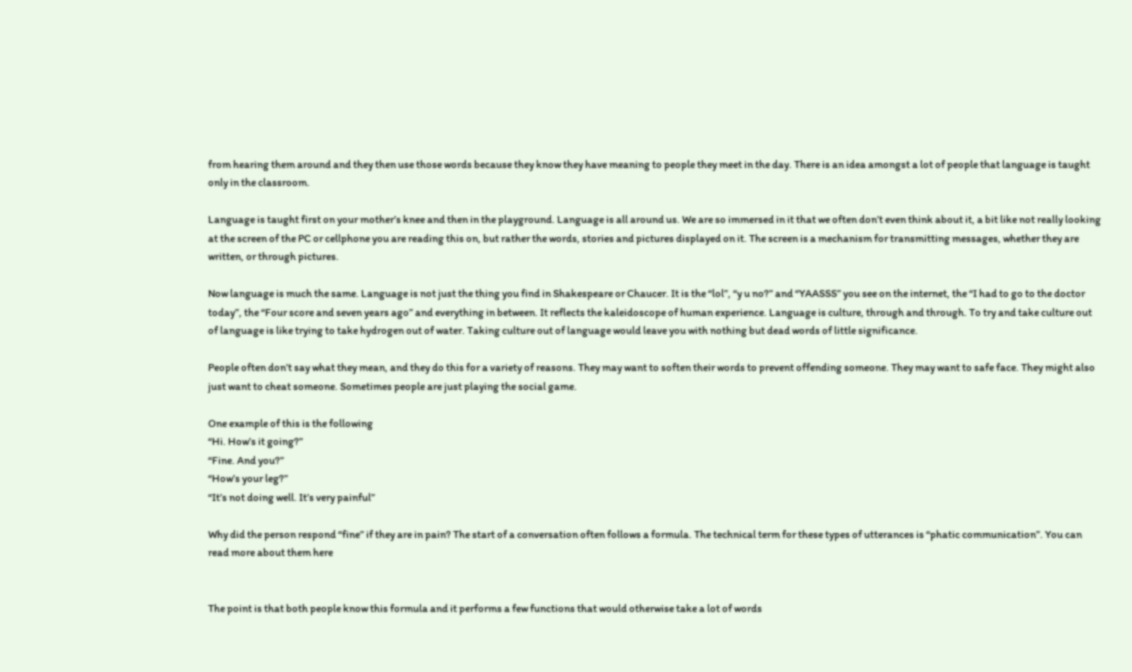from hearing them around and they then use those words because they know they have meaning to people they meet in the day. There is an idea amongst a lot of people that language is taught only in the classroom.

Language is taught first on your mother’s knee and then in the playground. Language is all around us. We are so immersed in it that we often don’t even think about it, a bit like not really looking at the screen of the PC or cellphone you are reading this on, but rather the words, stories and pictures displayed on it. The screen is a mechanism for transmitting messages, whether they are written, or through pictures.

Now language is much the same. Language is not just the thing you find in Shakespeare or Chaucer. It is the “lol”, “y u no?” and “YAASSS” you see on the internet, the “I had to go to the doctor today”, the “Four score and seven years ago” and everything in between. It reflects the kaleidoscope of human experience. Language is culture, through and through. To try and take culture out of language is like trying to take hydrogen out of water. Taking culture out of language would leave you with nothing but dead words of little significance.

People often don’t say what they mean, and they do this for a variety of reasons. They may want to soften their words to prevent offending someone. They may want to safe face. They might also just want to cheat someone. Sometimes people are just playing the social game.

One example of this is the following
“Hi. How’s it going?”
“Fine. And you?”
“How’s your leg?”
“It’s not doing well. It’s very painful”

Why did the person respond “fine” if they are in pain? The start of a conversation often follows a formula. The technical term for these types of utterances is “phatic communication”. You can read more about them here


The point is that both people know this formula and it performs a few functions that would otherwise take a lot of words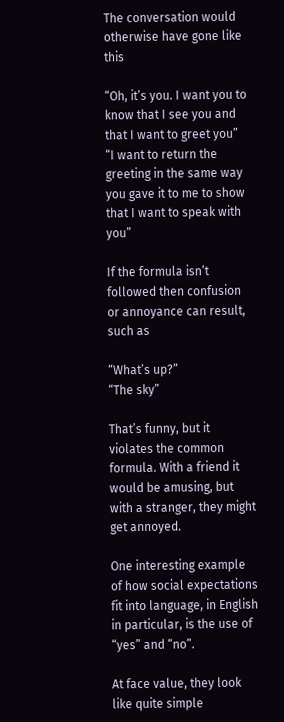The conversation would otherwise have gone like this

“Oh, it’s you. I want you to know that I see you and that I want to greet you”
“I want to return the greeting in the same way you gave it to me to show that I want to speak with you”

If the formula isn’t followed then confusion or annoyance can result, such as

“What’s up?”
“The sky”

That’s funny, but it violates the common formula. With a friend it would be amusing, but with a stranger, they might get annoyed.

One interesting example of how social expectations fit into language, in English in particular, is the use of “yes” and “no”.

At face value, they look like quite simple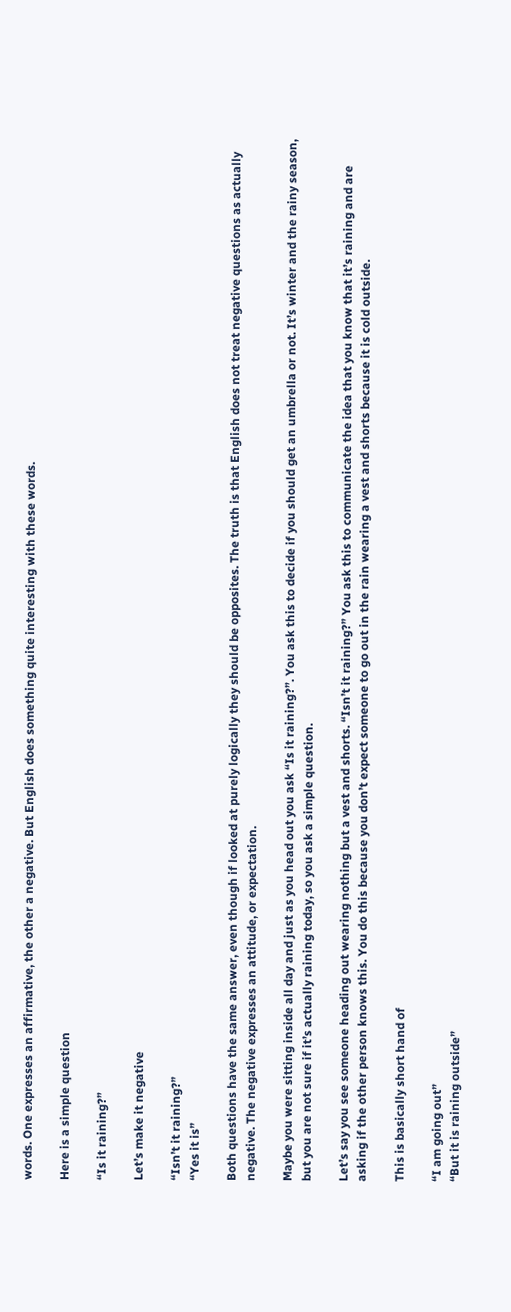words. One expresses an affirmative, the other a negative. But English does something quite interesting with these words.

Here is a simple question

“Is it raining?”

Let’s make it negative

“Isn’t it raining?”
“Yes it is”

Both questions have the same answer, even though if looked at purely logically they should be opposites. The truth is that English does not treat negative questions as actually negative. The negative expresses an attitude, or expectation.

Maybe you were sitting inside all day and just as you head out you ask “Is it raining?”. You ask this to decide if you should get an umbrella or not. It’s winter and the rainy season, but you are not sure if it’s actually raining today, so you ask a simple question.

Let’s say you see someone heading out wearing nothing but a vest and shorts. “Isn’t it raining?” You ask this to communicate the idea that you know that it’s raining and are asking if the other person knows this. You do this because you don’t expect someone to go out in the rain wearing a vest and shorts because it is cold outside.

This is basically short hand of

“I am going out”
“But it is raining outside”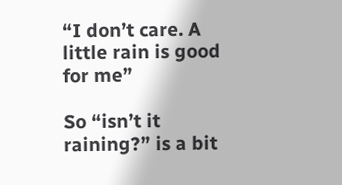“I don’t care. A little rain is good for me”

So “isn’t it raining?” is a bit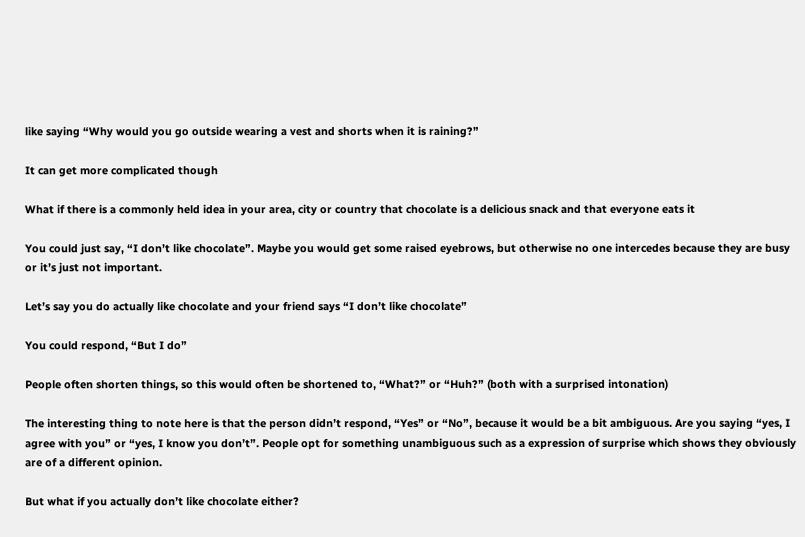like saying “Why would you go outside wearing a vest and shorts when it is raining?”

It can get more complicated though

What if there is a commonly held idea in your area, city or country that chocolate is a delicious snack and that everyone eats it

You could just say, “I don’t like chocolate”. Maybe you would get some raised eyebrows, but otherwise no one intercedes because they are busy or it’s just not important.

Let’s say you do actually like chocolate and your friend says “I don’t like chocolate”

You could respond, “But I do”

People often shorten things, so this would often be shortened to, “What?” or “Huh?” (both with a surprised intonation)

The interesting thing to note here is that the person didn’t respond, “Yes” or “No”, because it would be a bit ambiguous. Are you saying “yes, I agree with you” or “yes, I know you don’t”. People opt for something unambiguous such as a expression of surprise which shows they obviously are of a different opinion.

But what if you actually don’t like chocolate either?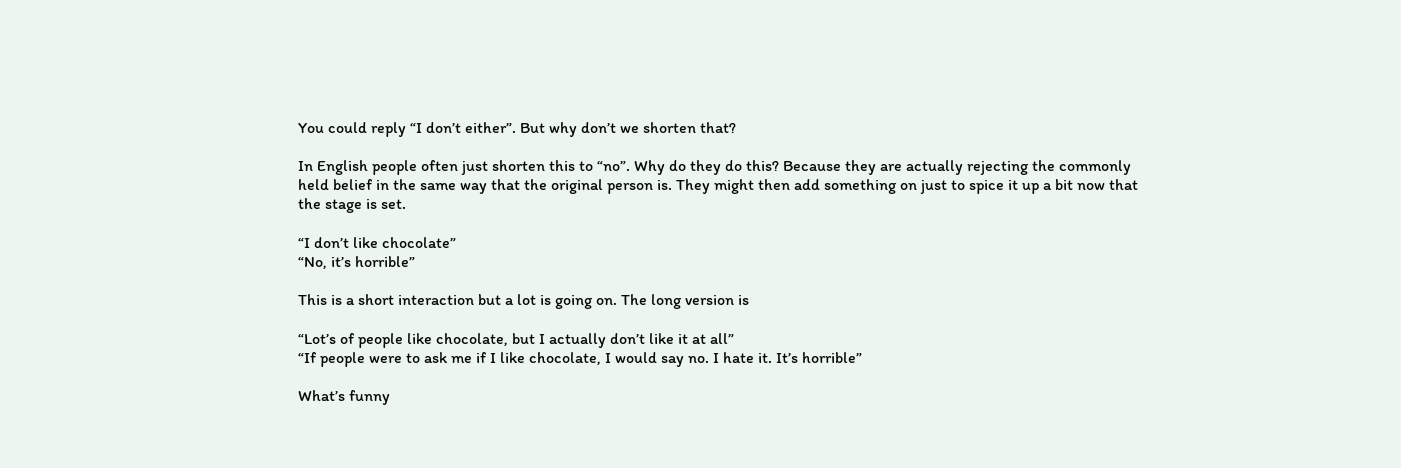You could reply “I don’t either”. But why don’t we shorten that?

In English people often just shorten this to “no”. Why do they do this? Because they are actually rejecting the commonly held belief in the same way that the original person is. They might then add something on just to spice it up a bit now that the stage is set.

“I don’t like chocolate”
“No, it’s horrible”

This is a short interaction but a lot is going on. The long version is

“Lot’s of people like chocolate, but I actually don’t like it at all”
“If people were to ask me if I like chocolate, I would say no. I hate it. It’s horrible”

What’s funny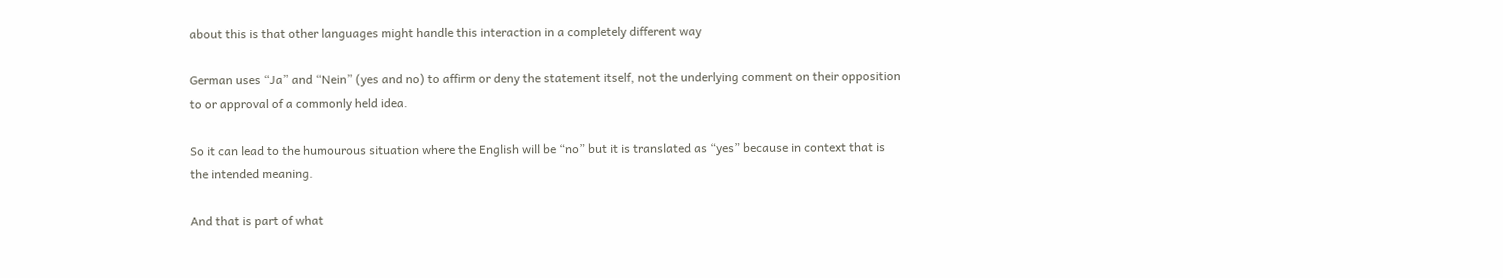about this is that other languages might handle this interaction in a completely different way

German uses “Ja” and “Nein” (yes and no) to affirm or deny the statement itself, not the underlying comment on their opposition to or approval of a commonly held idea.

So it can lead to the humourous situation where the English will be “no” but it is translated as “yes” because in context that is the intended meaning.

And that is part of what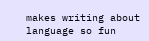makes writing about language so fun